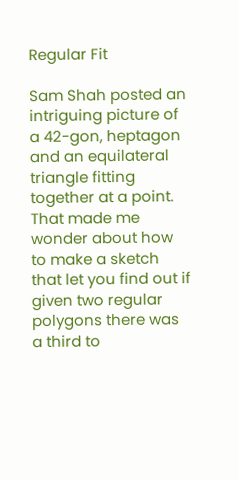Regular Fit

Sam Shah posted an intriguing picture of a 42-gon, heptagon and an equilateral triangle fitting together at a point. That made me wonder about how to make a sketch that let you find out if given two regular polygons there was a third to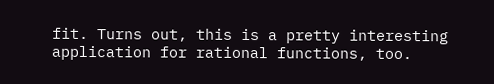fit. Turns out, this is a pretty interesting application for rational functions, too.